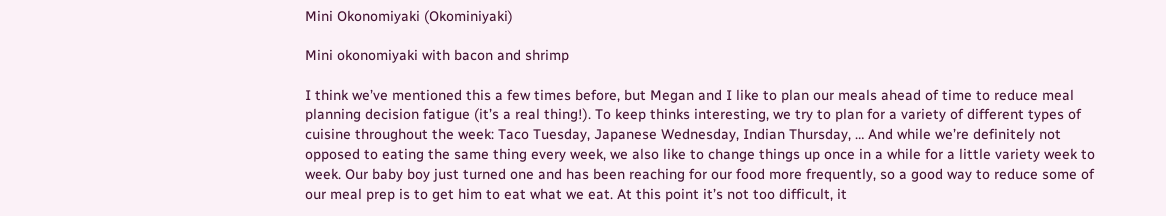Mini Okonomiyaki (Okominiyaki)

Mini okonomiyaki with bacon and shrimp

I think we’ve mentioned this a few times before, but Megan and I like to plan our meals ahead of time to reduce meal planning decision fatigue (it’s a real thing!). To keep thinks interesting, we try to plan for a variety of different types of cuisine throughout the week: Taco Tuesday, Japanese Wednesday, Indian Thursday, … And while we’re definitely not opposed to eating the same thing every week, we also like to change things up once in a while for a little variety week to week. Our baby boy just turned one and has been reaching for our food more frequently, so a good way to reduce some of our meal prep is to get him to eat what we eat. At this point it’s not too difficult, it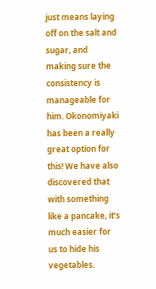just means laying off on the salt and sugar, and making sure the consistency is manageable for him. Okonomiyaki has been a really great option for this! We have also discovered that with something like a pancake, it’s much easier for us to hide his vegetables.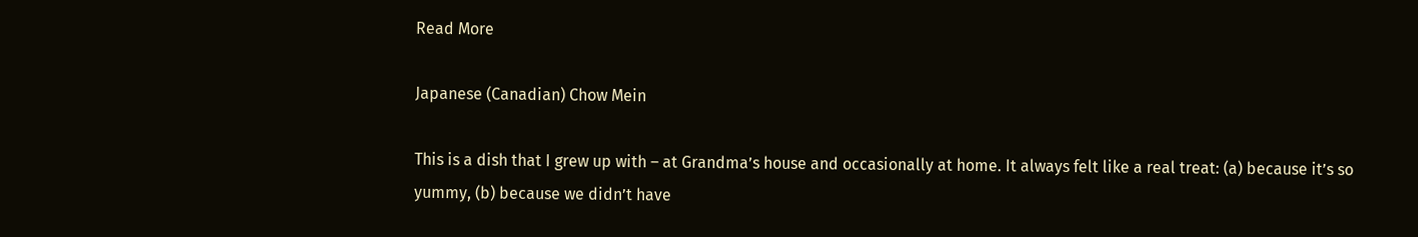Read More

Japanese (Canadian) Chow Mein

This is a dish that I grew up with – at Grandma’s house and occasionally at home. It always felt like a real treat: (a) because it’s so yummy, (b) because we didn’t have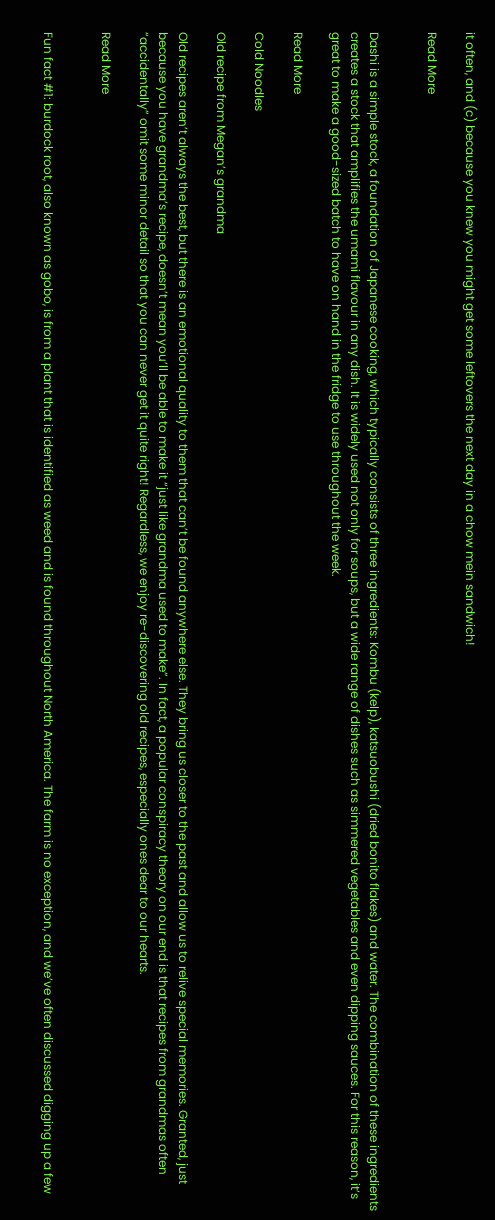it often, and (c) because you knew you might get some leftovers the next day in a chow mein sandwich!

Read More


Dashi is a simple stock, a foundation of Japanese cooking, which typically consists of three ingredients: Kombu (kelp), katsuobushi (dried bonito flakes) and water. The combination of these ingredients creates a stock that amplifies the umami flavour in any dish. It is widely used not only for soups, but a wide range of dishes such as simmered vegetables and even dipping sauces. For this reason, it’s great to make a good-sized batch to have on hand in the fridge to use throughout the week.

Read More

Cold Noodles

Old recipe from Megan’s grandma

Old recipes aren’t always the best, but there is an emotional quality to them that can’t be found anywhere else. They bring us closer to the past and allow us to relive special memories. Granted, just because you have grandma’s recipe, doesn’t mean you’ll be able to make it “just like grandma used to make”. In fact, a popular conspiracy theory on our end is that recipes from grandmas often “accidentally” omit some minor detail so that you can never get it quite right! Regardless, we enjoy re-discovering old recipes, especially ones dear to our hearts.

Read More


Fun fact #1: burdock root, also known as gobo, is from a plant that is identified as weed and is found throughout North America. The farm is no exception, and we’ve often discussed digging up a few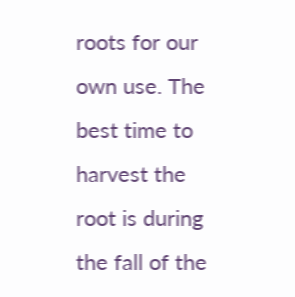roots for our own use. The best time to harvest the root is during the fall of the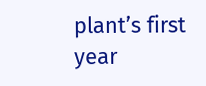plant’s first year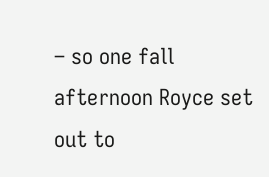– so one fall afternoon Royce set out to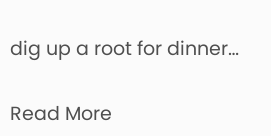dig up a root for dinner…

Read More